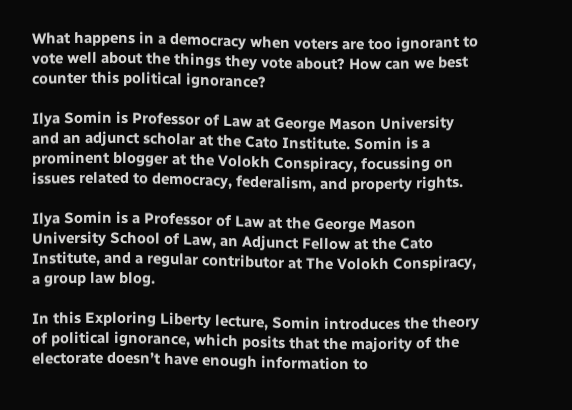What happens in a democracy when voters are too ignorant to vote well about the things they vote about? How can we best counter this political ignorance?

Ilya Somin is Professor of Law at George Mason University and an adjunct scholar at the Cato Institute. Somin is a prominent blogger at the Volokh Conspiracy, focussing on issues related to democracy, federalism, and property rights.

Ilya Somin is a Professor of Law at the George Mason University School of Law, an Adjunct Fellow at the Cato Institute, and a regular contributor at The Volokh Conspiracy, a group law blog.

In this Exploring Liberty lecture, Somin introduces the theory of political ignorance, which posits that the majority of the electorate doesn’t have enough information to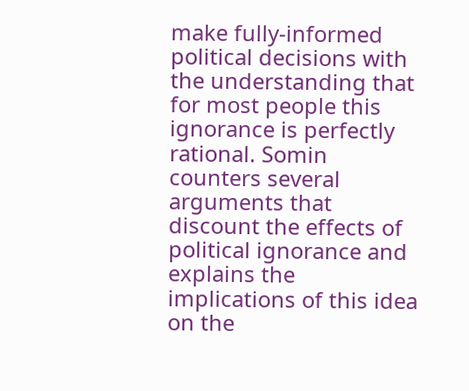make fully‐informed political decisions with the understanding that for most people this ignorance is perfectly rational. Somin counters several arguments that discount the effects of political ignorance and explains the implications of this idea on the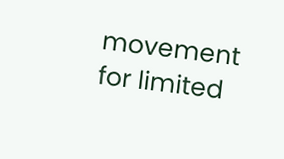movement for limited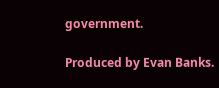government.

Produced by Evan Banks.